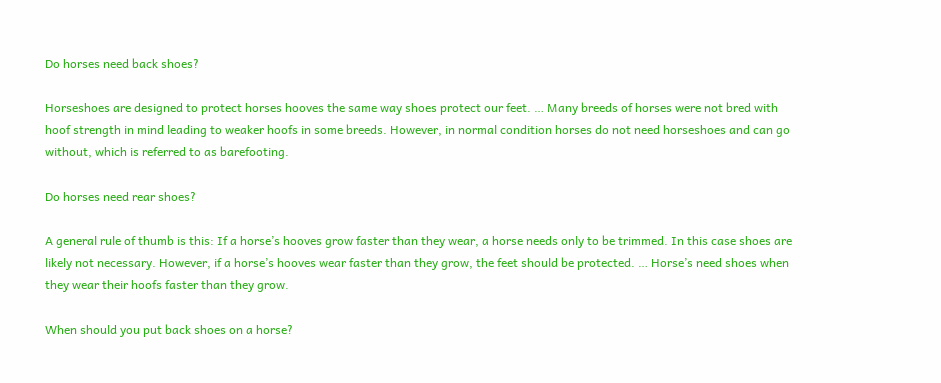Do horses need back shoes?

Horseshoes are designed to protect horses hooves the same way shoes protect our feet. … Many breeds of horses were not bred with hoof strength in mind leading to weaker hoofs in some breeds. However, in normal condition horses do not need horseshoes and can go without, which is referred to as barefooting.

Do horses need rear shoes?

A general rule of thumb is this: If a horse’s hooves grow faster than they wear, a horse needs only to be trimmed. In this case shoes are likely not necessary. However, if a horse’s hooves wear faster than they grow, the feet should be protected. … Horse’s need shoes when they wear their hoofs faster than they grow.

When should you put back shoes on a horse?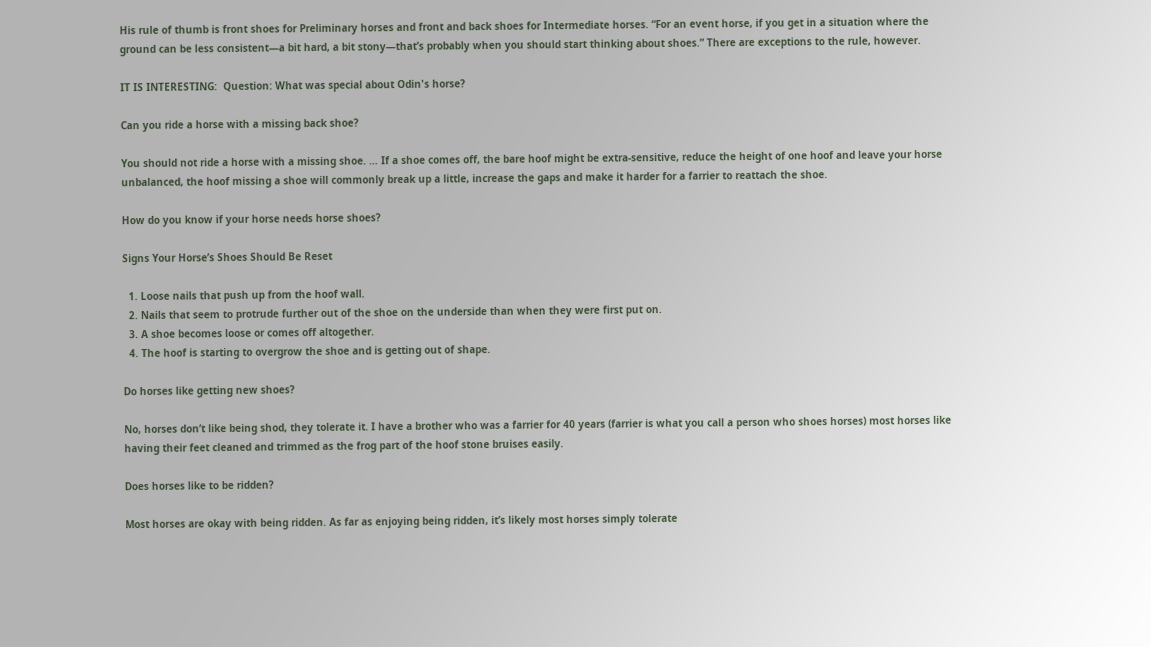His rule of thumb is front shoes for Preliminary horses and front and back shoes for Intermediate horses. “For an event horse, if you get in a situation where the ground can be less consistent—a bit hard, a bit stony—that’s probably when you should start thinking about shoes.” There are exceptions to the rule, however.

IT IS INTERESTING:  Question: What was special about Odin's horse?

Can you ride a horse with a missing back shoe?

You should not ride a horse with a missing shoe. … If a shoe comes off, the bare hoof might be extra-sensitive, reduce the height of one hoof and leave your horse unbalanced, the hoof missing a shoe will commonly break up a little, increase the gaps and make it harder for a farrier to reattach the shoe.

How do you know if your horse needs horse shoes?

Signs Your Horse’s Shoes Should Be Reset

  1. Loose nails that push up from the hoof wall.
  2. Nails that seem to protrude further out of the shoe on the underside than when they were first put on.
  3. A shoe becomes loose or comes off altogether.
  4. The hoof is starting to overgrow the shoe and is getting out of shape.

Do horses like getting new shoes?

No, horses don’t like being shod, they tolerate it. I have a brother who was a farrier for 40 years (farrier is what you call a person who shoes horses) most horses like having their feet cleaned and trimmed as the frog part of the hoof stone bruises easily.

Does horses like to be ridden?

Most horses are okay with being ridden. As far as enjoying being ridden, it’s likely most horses simply tolerate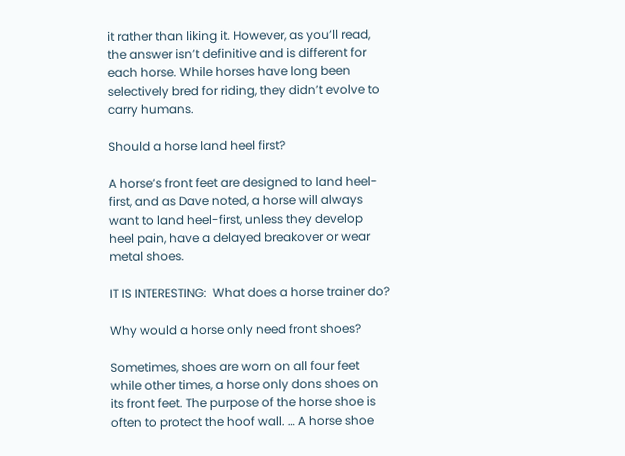it rather than liking it. However, as you’ll read, the answer isn’t definitive and is different for each horse. While horses have long been selectively bred for riding, they didn’t evolve to carry humans.

Should a horse land heel first?

A horse’s front feet are designed to land heel-first, and as Dave noted, a horse will always want to land heel-first, unless they develop heel pain, have a delayed breakover or wear metal shoes.

IT IS INTERESTING:  What does a horse trainer do?

Why would a horse only need front shoes?

Sometimes, shoes are worn on all four feet while other times, a horse only dons shoes on its front feet. The purpose of the horse shoe is often to protect the hoof wall. … A horse shoe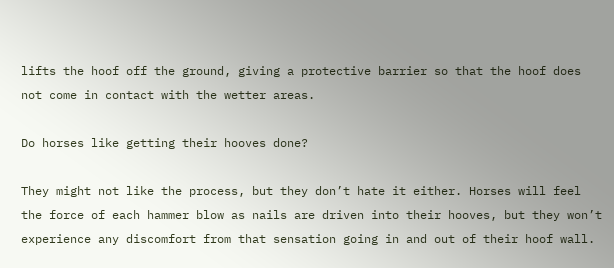lifts the hoof off the ground, giving a protective barrier so that the hoof does not come in contact with the wetter areas.

Do horses like getting their hooves done?

They might not like the process, but they don’t hate it either. Horses will feel the force of each hammer blow as nails are driven into their hooves, but they won’t experience any discomfort from that sensation going in and out of their hoof wall.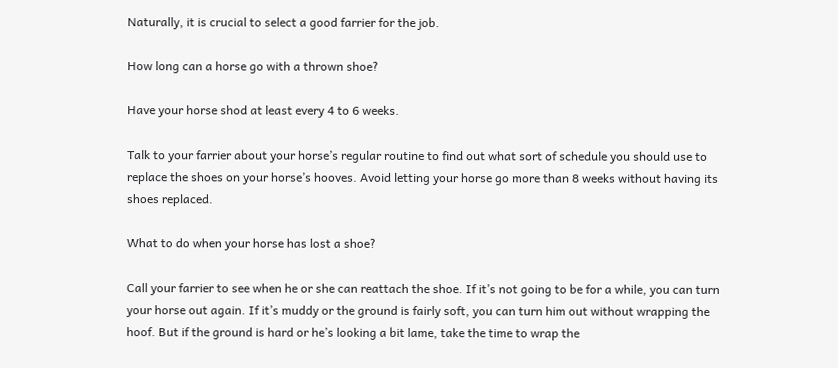Naturally, it is crucial to select a good farrier for the job.

How long can a horse go with a thrown shoe?

Have your horse shod at least every 4 to 6 weeks.

Talk to your farrier about your horse’s regular routine to find out what sort of schedule you should use to replace the shoes on your horse’s hooves. Avoid letting your horse go more than 8 weeks without having its shoes replaced.

What to do when your horse has lost a shoe?

Call your farrier to see when he or she can reattach the shoe. If it’s not going to be for a while, you can turn your horse out again. If it’s muddy or the ground is fairly soft, you can turn him out without wrapping the hoof. But if the ground is hard or he’s looking a bit lame, take the time to wrap the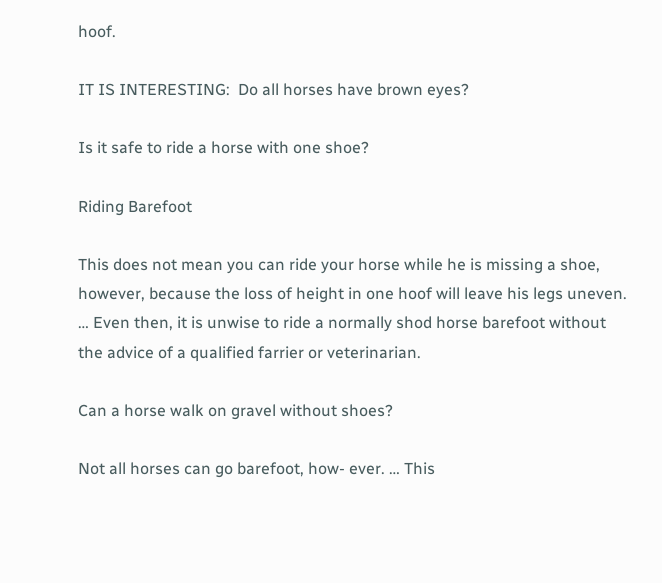hoof.

IT IS INTERESTING:  Do all horses have brown eyes?

Is it safe to ride a horse with one shoe?

Riding Barefoot

This does not mean you can ride your horse while he is missing a shoe, however, because the loss of height in one hoof will leave his legs uneven. … Even then, it is unwise to ride a normally shod horse barefoot without the advice of a qualified farrier or veterinarian.

Can a horse walk on gravel without shoes?

Not all horses can go barefoot, how- ever. … This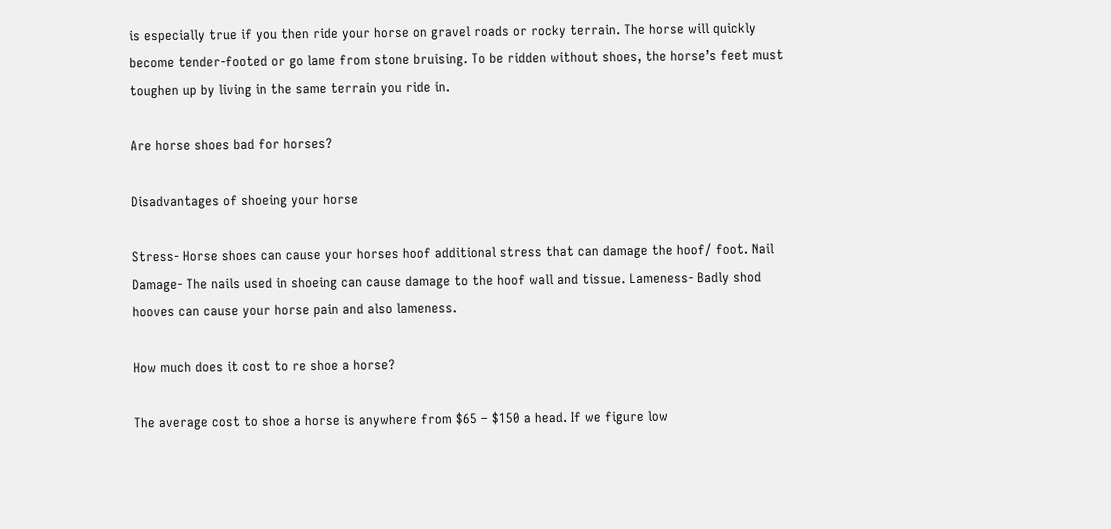is especially true if you then ride your horse on gravel roads or rocky terrain. The horse will quickly become tender-footed or go lame from stone bruising. To be ridden without shoes, the horse’s feet must toughen up by living in the same terrain you ride in.

Are horse shoes bad for horses?

Disadvantages of shoeing your horse

Stress- Horse shoes can cause your horses hoof additional stress that can damage the hoof/ foot. Nail Damage- The nails used in shoeing can cause damage to the hoof wall and tissue. Lameness- Badly shod hooves can cause your horse pain and also lameness.

How much does it cost to re shoe a horse?

The average cost to shoe a horse is anywhere from $65 – $150 a head. If we figure low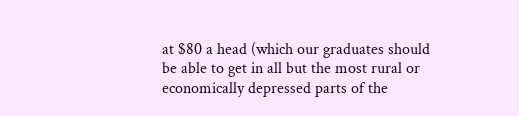at $80 a head (which our graduates should be able to get in all but the most rural or economically depressed parts of the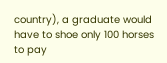country), a graduate would have to shoe only 100 horses to pay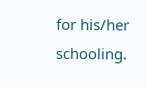for his/her schooling.